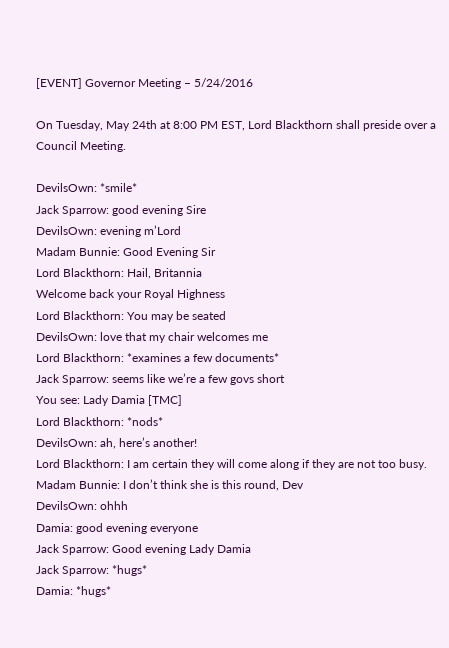[EVENT] Governor Meeting – 5/24/2016

On Tuesday, May 24th at 8:00 PM EST, Lord Blackthorn shall preside over a Council Meeting.

DevilsOwn: *smile*
Jack Sparrow: good evening Sire
DevilsOwn: evening m’Lord
Madam Bunnie: Good Evening Sir
Lord Blackthorn: Hail, Britannia
Welcome back your Royal Highness
Lord Blackthorn: You may be seated
DevilsOwn: love that my chair welcomes me
Lord Blackthorn: *examines a few documents*
Jack Sparrow: seems like we’re a few govs short
You see: Lady Damia [TMC]
Lord Blackthorn: *nods*
DevilsOwn: ah, here’s another!
Lord Blackthorn: I am certain they will come along if they are not too busy.
Madam Bunnie: I don’t think she is this round, Dev
DevilsOwn: ohhh
Damia: good evening everyone
Jack Sparrow: Good evening Lady Damia
Jack Sparrow: *hugs*
Damia: *hugs*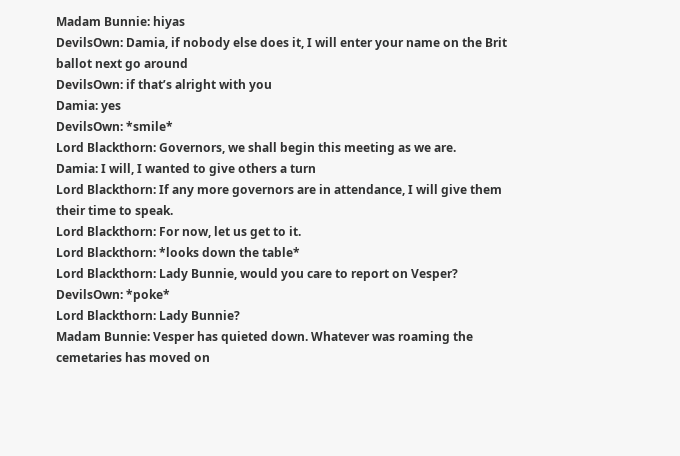Madam Bunnie: hiyas
DevilsOwn: Damia, if nobody else does it, I will enter your name on the Brit ballot next go around
DevilsOwn: if that’s alright with you
Damia: yes
DevilsOwn: *smile*
Lord Blackthorn: Governors, we shall begin this meeting as we are.
Damia: I will, I wanted to give others a turn
Lord Blackthorn: If any more governors are in attendance, I will give them their time to speak.
Lord Blackthorn: For now, let us get to it.
Lord Blackthorn: *looks down the table*
Lord Blackthorn: Lady Bunnie, would you care to report on Vesper?
DevilsOwn: *poke*
Lord Blackthorn: Lady Bunnie?
Madam Bunnie: Vesper has quieted down. Whatever was roaming the cemetaries has moved on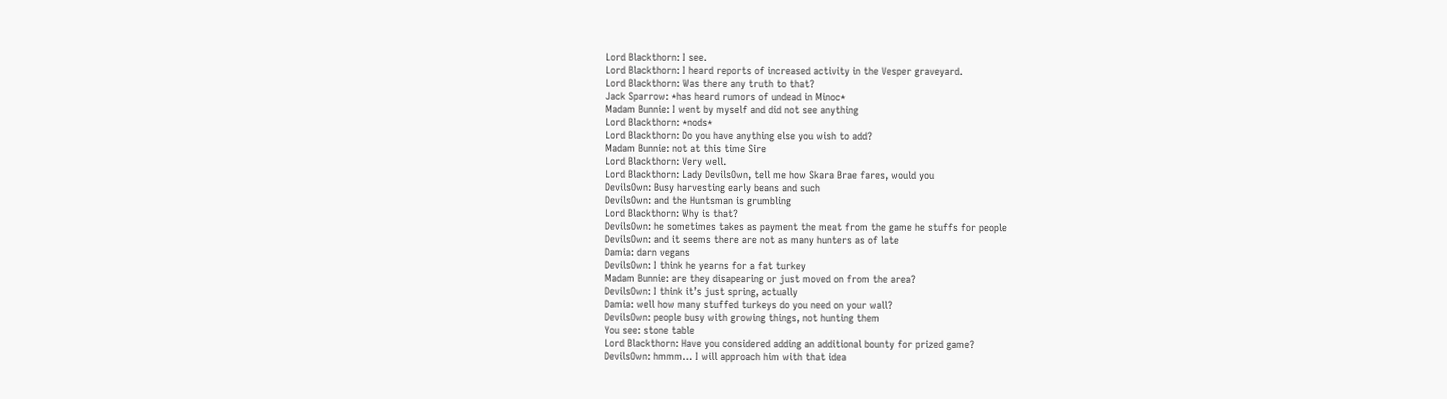Lord Blackthorn: I see.
Lord Blackthorn: I heard reports of increased activity in the Vesper graveyard.
Lord Blackthorn: Was there any truth to that?
Jack Sparrow: *has heard rumors of undead in Minoc*
Madam Bunnie: I went by myself and did not see anything
Lord Blackthorn: *nods*
Lord Blackthorn: Do you have anything else you wish to add?
Madam Bunnie: not at this time Sire
Lord Blackthorn: Very well.
Lord Blackthorn: Lady DevilsOwn, tell me how Skara Brae fares, would you
DevilsOwn: Busy harvesting early beans and such
DevilsOwn: and the Huntsman is grumbling
Lord Blackthorn: Why is that?
DevilsOwn: he sometimes takes as payment the meat from the game he stuffs for people
DevilsOwn: and it seems there are not as many hunters as of late
Damia: darn vegans
DevilsOwn: I think he yearns for a fat turkey
Madam Bunnie: are they disapearing or just moved on from the area?
DevilsOwn: I think it’s just spring, actually
Damia: well how many stuffed turkeys do you need on your wall?
DevilsOwn: people busy with growing things, not hunting them
You see: stone table
Lord Blackthorn: Have you considered adding an additional bounty for prized game?
DevilsOwn: hmmm… I will approach him with that idea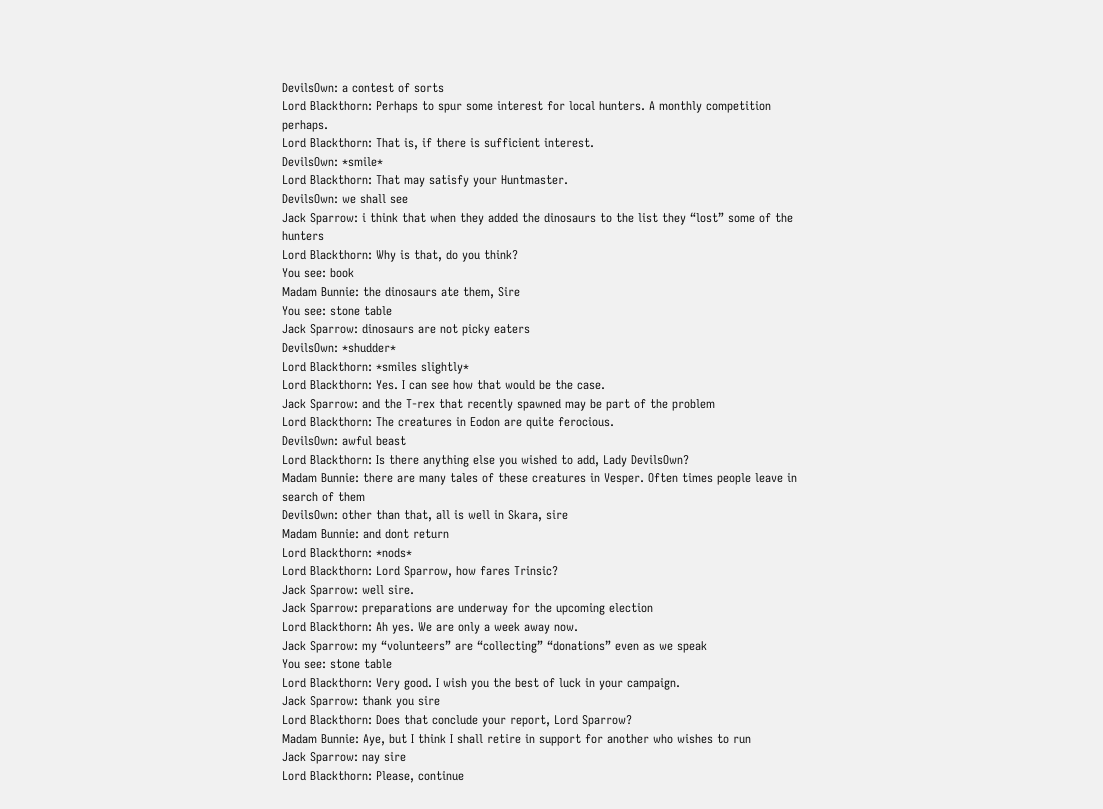DevilsOwn: a contest of sorts
Lord Blackthorn: Perhaps to spur some interest for local hunters. A monthly competition perhaps.
Lord Blackthorn: That is, if there is sufficient interest.
DevilsOwn: *smile*
Lord Blackthorn: That may satisfy your Huntmaster.
DevilsOwn: we shall see
Jack Sparrow: i think that when they added the dinosaurs to the list they “lost” some of the hunters
Lord Blackthorn: Why is that, do you think?
You see: book
Madam Bunnie: the dinosaurs ate them, Sire
You see: stone table
Jack Sparrow: dinosaurs are not picky eaters
DevilsOwn: *shudder*
Lord Blackthorn: *smiles slightly*
Lord Blackthorn: Yes. I can see how that would be the case.
Jack Sparrow: and the T-rex that recently spawned may be part of the problem
Lord Blackthorn: The creatures in Eodon are quite ferocious.
DevilsOwn: awful beast
Lord Blackthorn: Is there anything else you wished to add, Lady DevilsOwn?
Madam Bunnie: there are many tales of these creatures in Vesper. Often times people leave in search of them
DevilsOwn: other than that, all is well in Skara, sire
Madam Bunnie: and dont return
Lord Blackthorn: *nods*
Lord Blackthorn: Lord Sparrow, how fares Trinsic?
Jack Sparrow: well sire.
Jack Sparrow: preparations are underway for the upcoming election
Lord Blackthorn: Ah yes. We are only a week away now.
Jack Sparrow: my “volunteers” are “collecting” “donations” even as we speak
You see: stone table
Lord Blackthorn: Very good. I wish you the best of luck in your campaign.
Jack Sparrow: thank you sire
Lord Blackthorn: Does that conclude your report, Lord Sparrow?
Madam Bunnie: Aye, but I think I shall retire in support for another who wishes to run
Jack Sparrow: nay sire
Lord Blackthorn: Please, continue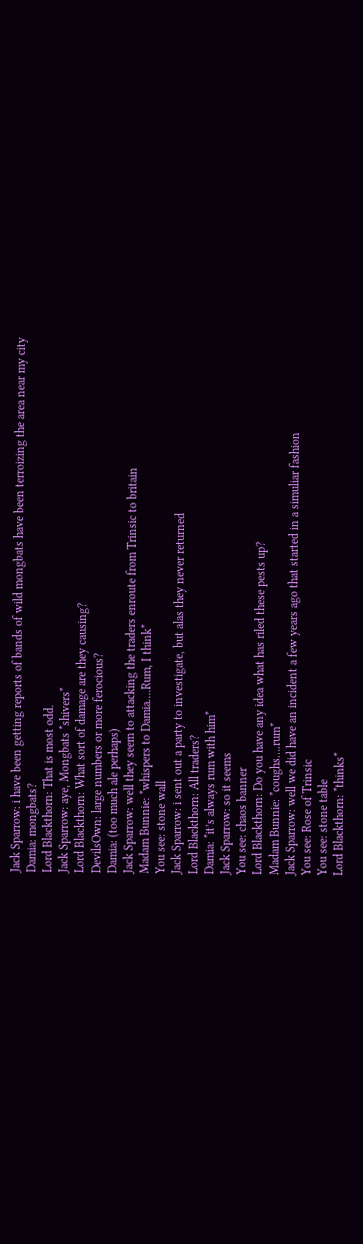Jack Sparrow: i have been getting reports of bands of wild mongbats have been terroizing the area near my city
Damia: mongbats?
Lord Blackthorn: That is most odd.
Jack Sparrow: aye, Mongbats *shivers*
Lord Blackthorn: What sort of damage are they causing?
DevilsOwn: large numbers or more ferocious?
Damia: (too much ale perhaps)
Jack Sparrow: well they seem to attacking the traders enroute from Trinsic to britain
Madam Bunnie: *whispers to Damia….Rum, I think*
You see: stone wall
Jack Sparrow: i sent out a party to investigate, but alas they never returned
Lord Blackthorn: All traders?
Damia: *it’s always rum with him*
Jack Sparrow: so it seems
You see: chaos banner
Lord Blackthorn: Do you have any idea what has riled these pests up?
Madam Bunnie: *coughs….rum*
Jack Sparrow: well we did have an incident a few years ago that started in a simuliar fashion
You see: Rose of Trinsic
You see: stone table
Lord Blackthorn: *thinks*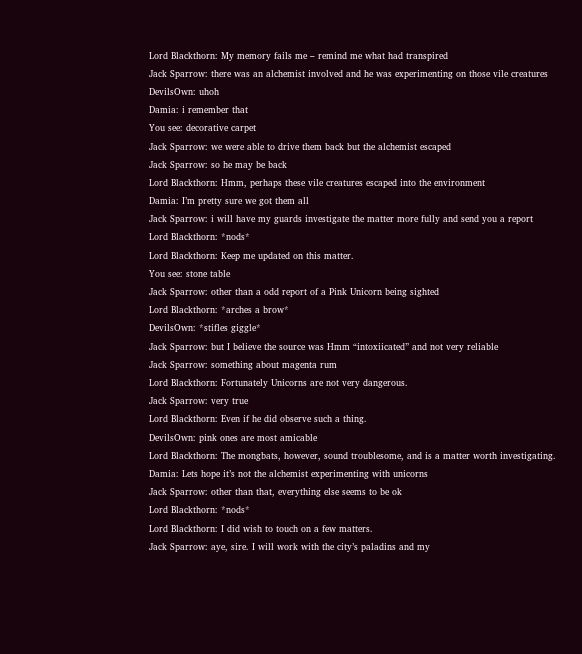Lord Blackthorn: My memory fails me – remind me what had transpired
Jack Sparrow: there was an alchemist involved and he was experimenting on those vile creatures
DevilsOwn: uhoh
Damia: i remember that
You see: decorative carpet
Jack Sparrow: we were able to drive them back but the alchemist escaped
Jack Sparrow: so he may be back
Lord Blackthorn: Hmm, perhaps these vile creatures escaped into the environment
Damia: I’m pretty sure we got them all
Jack Sparrow: i will have my guards investigate the matter more fully and send you a report
Lord Blackthorn: *nods*
Lord Blackthorn: Keep me updated on this matter.
You see: stone table
Jack Sparrow: other than a odd report of a Pink Unicorn being sighted
Lord Blackthorn: *arches a brow*
DevilsOwn: *stifles giggle*
Jack Sparrow: but I believe the source was Hmm “intoxiicated” and not very reliable
Jack Sparrow: something about magenta rum
Lord Blackthorn: Fortunately Unicorns are not very dangerous.
Jack Sparrow: very true
Lord Blackthorn: Even if he did observe such a thing.
DevilsOwn: pink ones are most amicable
Lord Blackthorn: The mongbats, however, sound troublesome, and is a matter worth investigating.
Damia: Lets hope it’s not the alchemist experimenting with unicorns
Jack Sparrow: other than that, everything else seems to be ok
Lord Blackthorn: *nods*
Lord Blackthorn: I did wish to touch on a few matters.
Jack Sparrow: aye, sire. I will work with the city’s paladins and my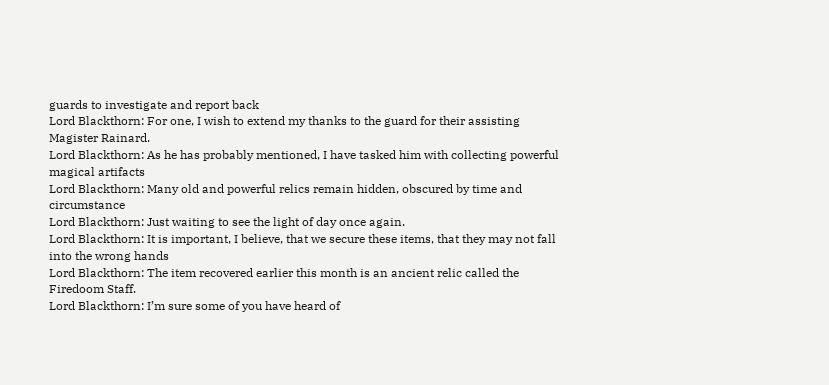guards to investigate and report back
Lord Blackthorn: For one, I wish to extend my thanks to the guard for their assisting Magister Rainard.
Lord Blackthorn: As he has probably mentioned, I have tasked him with collecting powerful magical artifacts
Lord Blackthorn: Many old and powerful relics remain hidden, obscured by time and circumstance
Lord Blackthorn: Just waiting to see the light of day once again.
Lord Blackthorn: It is important, I believe, that we secure these items, that they may not fall into the wrong hands
Lord Blackthorn: The item recovered earlier this month is an ancient relic called the Firedoom Staff.
Lord Blackthorn: I’m sure some of you have heard of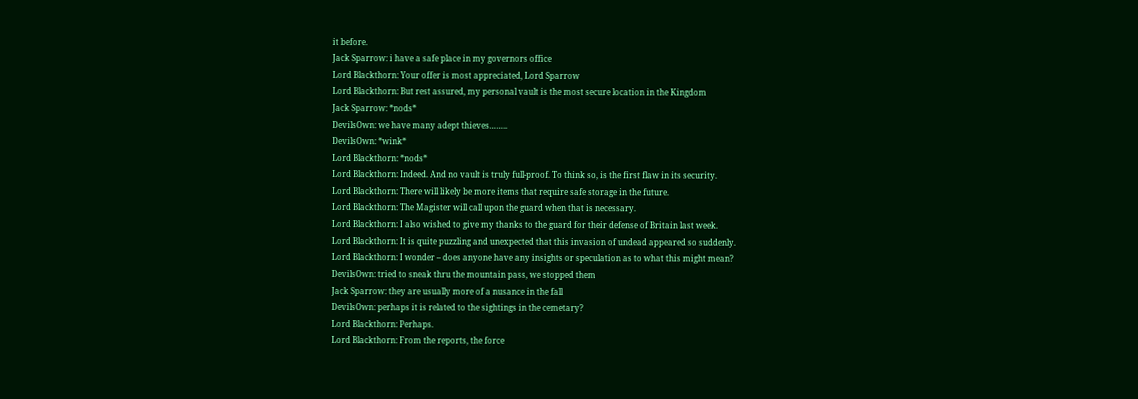it before.
Jack Sparrow: i have a safe place in my governors office
Lord Blackthorn: Your offer is most appreciated, Lord Sparrow
Lord Blackthorn: But rest assured, my personal vault is the most secure location in the Kingdom
Jack Sparrow: *nods*
DevilsOwn: we have many adept thieves……..
DevilsOwn: *wink*
Lord Blackthorn: *nods*
Lord Blackthorn: Indeed. And no vault is truly full-proof. To think so, is the first flaw in its security.
Lord Blackthorn: There will likely be more items that require safe storage in the future.
Lord Blackthorn: The Magister will call upon the guard when that is necessary.
Lord Blackthorn: I also wished to give my thanks to the guard for their defense of Britain last week.
Lord Blackthorn: It is quite puzzling and unexpected that this invasion of undead appeared so suddenly.
Lord Blackthorn: I wonder – does anyone have any insights or speculation as to what this might mean?
DevilsOwn: tried to sneak thru the mountain pass, we stopped them
Jack Sparrow: they are usually more of a nusance in the fall
DevilsOwn: perhaps it is related to the sightings in the cemetary?
Lord Blackthorn: Perhaps.
Lord Blackthorn: From the reports, the force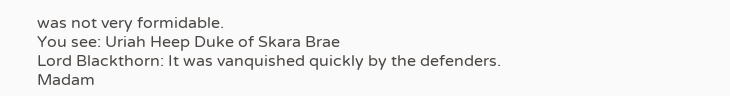was not very formidable.
You see: Uriah Heep Duke of Skara Brae
Lord Blackthorn: It was vanquished quickly by the defenders.
Madam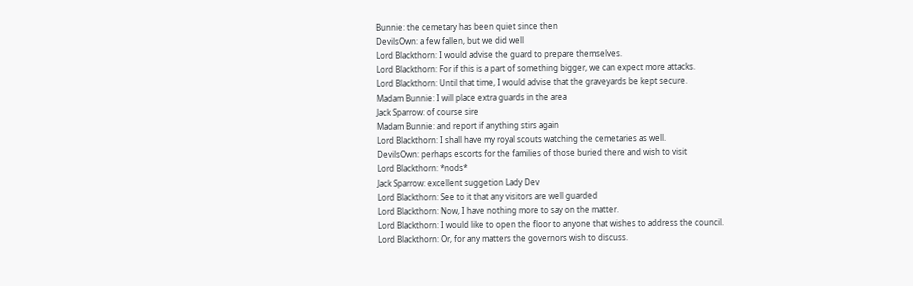Bunnie: the cemetary has been quiet since then
DevilsOwn: a few fallen, but we did well
Lord Blackthorn: I would advise the guard to prepare themselves.
Lord Blackthorn: For if this is a part of something bigger, we can expect more attacks.
Lord Blackthorn: Until that time, I would advise that the graveyards be kept secure.
Madam Bunnie: I will place extra guards in the area
Jack Sparrow: of course sire
Madam Bunnie: and report if anything stirs again
Lord Blackthorn: I shall have my royal scouts watching the cemetaries as well.
DevilsOwn: perhaps escorts for the families of those buried there and wish to visit
Lord Blackthorn: *nods*
Jack Sparrow: excellent suggetion Lady Dev
Lord Blackthorn: See to it that any visitors are well guarded
Lord Blackthorn: Now, I have nothing more to say on the matter.
Lord Blackthorn: I would like to open the floor to anyone that wishes to address the council.
Lord Blackthorn: Or, for any matters the governors wish to discuss.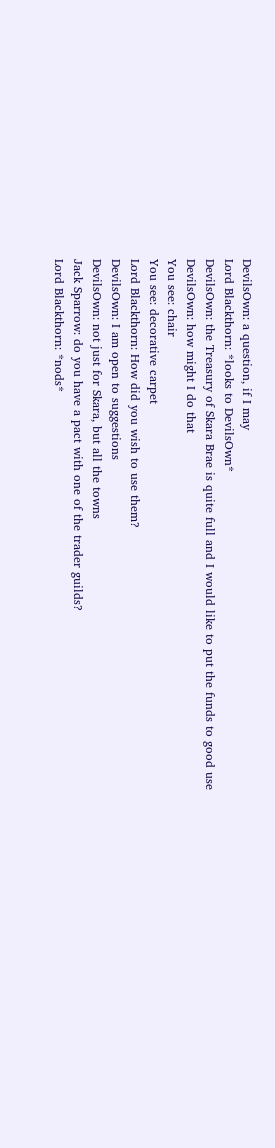DevilsOwn: a question, if I may
Lord Blackthorn: *looks to DevilsOwn*
DevilsOwn: the Treasury of Skara Brae is quite full and I would like to put the funds to good use
DevilsOwn: how might I do that
You see: chair
You see: decorative carpet
Lord Blackthorn: How did you wish to use them?
DevilsOwn: I am open to suggestions
DevilsOwn: not just for Skara, but all the towns
Jack Sparrow: do you have a pact with one of the trader guilds?
Lord Blackthorn: *nods*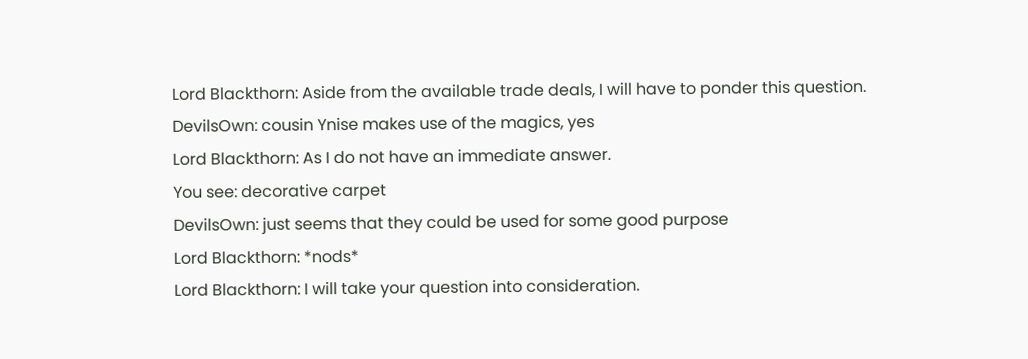Lord Blackthorn: Aside from the available trade deals, I will have to ponder this question.
DevilsOwn: cousin Ynise makes use of the magics, yes
Lord Blackthorn: As I do not have an immediate answer.
You see: decorative carpet
DevilsOwn: just seems that they could be used for some good purpose
Lord Blackthorn: *nods*
Lord Blackthorn: I will take your question into consideration.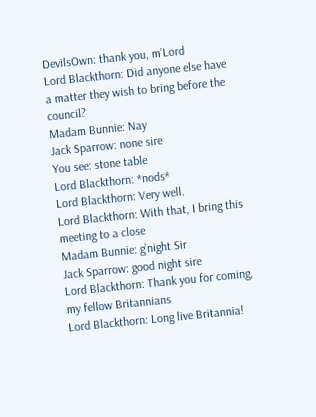DevilsOwn: thank you, m’Lord
Lord Blackthorn: Did anyone else have a matter they wish to bring before the council?
Madam Bunnie: Nay
Jack Sparrow: none sire
You see: stone table
Lord Blackthorn: *nods*
Lord Blackthorn: Very well.
Lord Blackthorn: With that, I bring this meeting to a close
Madam Bunnie: g’night Sir
Jack Sparrow: good night sire
Lord Blackthorn: Thank you for coming, my fellow Britannians
Lord Blackthorn: Long live Britannia!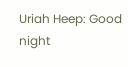Uriah Heep: Good night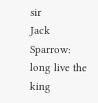sir
Jack Sparrow: long live the king